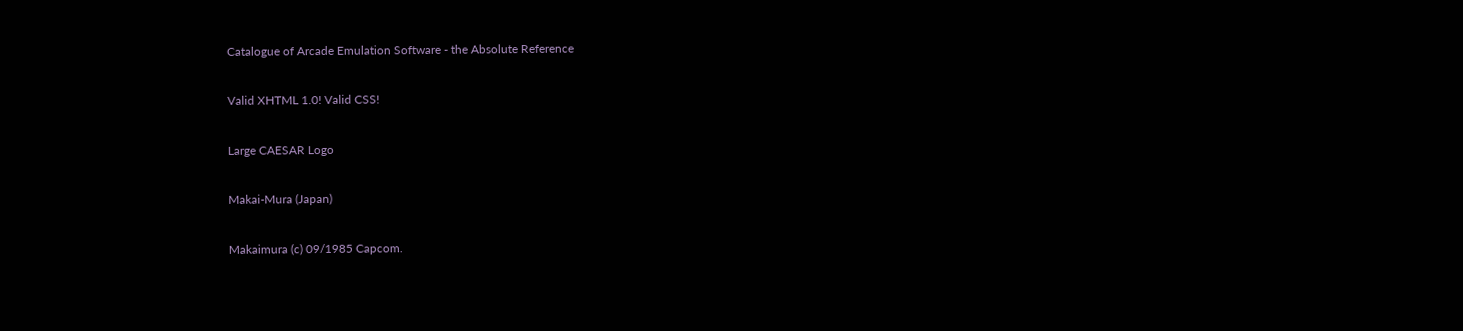Catalogue of Arcade Emulation Software - the Absolute Reference

Valid XHTML 1.0! Valid CSS!

Large CAESAR Logo

Makai-Mura (Japan)

Makaimura (c) 09/1985 Capcom.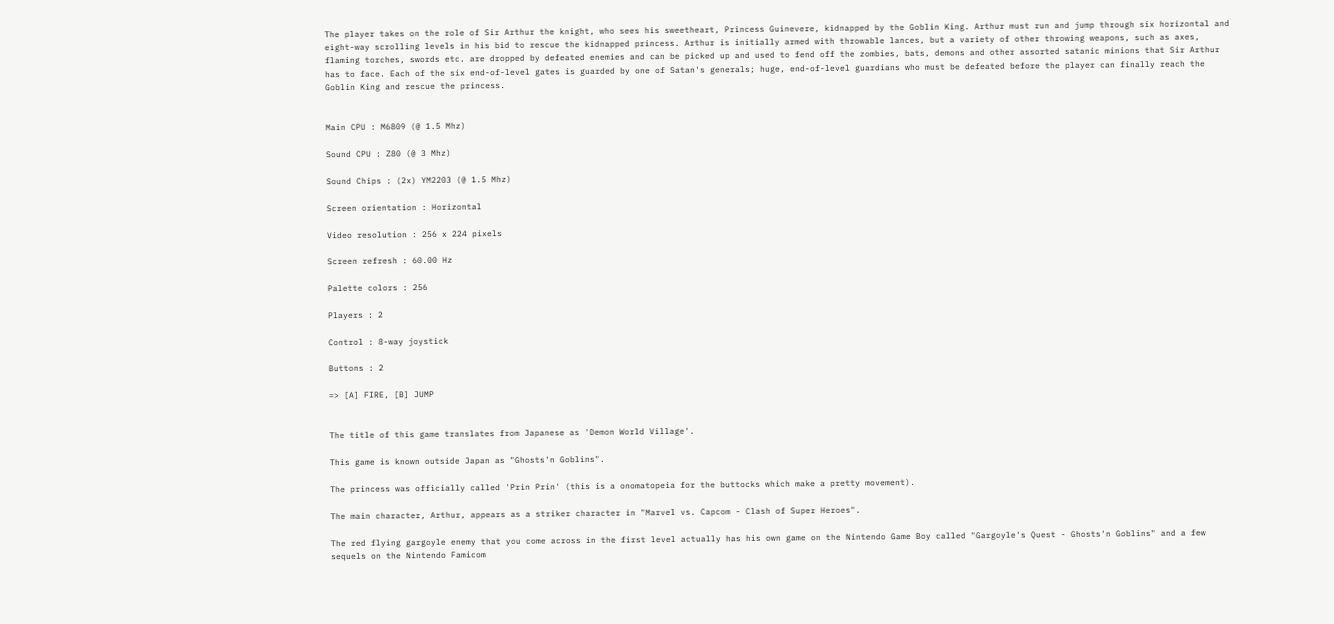The player takes on the role of Sir Arthur the knight, who sees his sweetheart, Princess Guinevere, kidnapped by the Goblin King. Arthur must run and jump through six horizontal and eight-way scrolling levels in his bid to rescue the kidnapped princess. Arthur is initially armed with throwable lances, but a variety of other throwing weapons, such as axes, flaming torches, swords etc. are dropped by defeated enemies and can be picked up and used to fend off the zombies, bats, demons and other assorted satanic minions that Sir Arthur has to face. Each of the six end-of-level gates is guarded by one of Satan's generals; huge, end-of-level guardians who must be defeated before the player can finally reach the Goblin King and rescue the princess.


Main CPU : M6809 (@ 1.5 Mhz)

Sound CPU : Z80 (@ 3 Mhz)

Sound Chips : (2x) YM2203 (@ 1.5 Mhz)

Screen orientation : Horizontal

Video resolution : 256 x 224 pixels

Screen refresh : 60.00 Hz

Palette colors : 256

Players : 2

Control : 8-way joystick

Buttons : 2

=> [A] FIRE, [B] JUMP


The title of this game translates from Japanese as 'Demon World Village'.

This game is known outside Japan as "Ghosts'n Goblins".

The princess was officially called 'Prin Prin' (this is a onomatopeia for the buttocks which make a pretty movement).

The main character, Arthur, appears as a striker character in "Marvel vs. Capcom - Clash of Super Heroes".

The red flying gargoyle enemy that you come across in the first level actually has his own game on the Nintendo Game Boy called "Gargoyle's Quest - Ghosts'n Goblins" and a few sequels on the Nintendo Famicom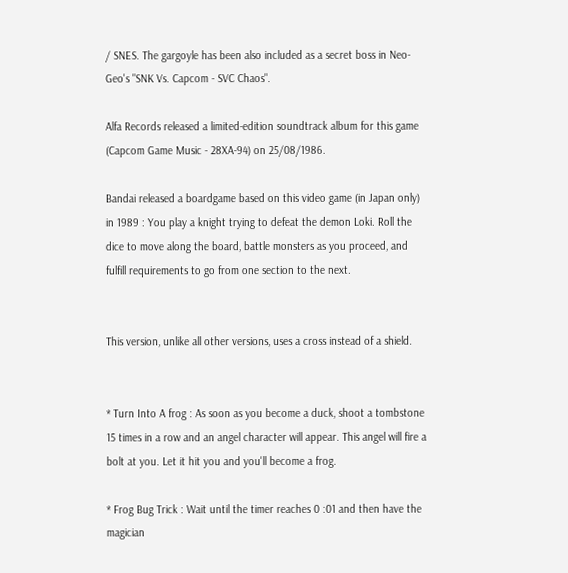/ SNES. The gargoyle has been also included as a secret boss in Neo-Geo's "SNK Vs. Capcom - SVC Chaos".

Alfa Records released a limited-edition soundtrack album for this game (Capcom Game Music - 28XA-94) on 25/08/1986.

Bandai released a boardgame based on this video game (in Japan only) in 1989 : You play a knight trying to defeat the demon Loki. Roll the dice to move along the board, battle monsters as you proceed, and fulfill requirements to go from one section to the next.


This version, unlike all other versions, uses a cross instead of a shield.


* Turn Into A frog : As soon as you become a duck, shoot a tombstone 15 times in a row and an angel character will appear. This angel will fire a bolt at you. Let it hit you and you'll become a frog.

* Frog Bug Trick : Wait until the timer reaches 0 :01 and then have the magician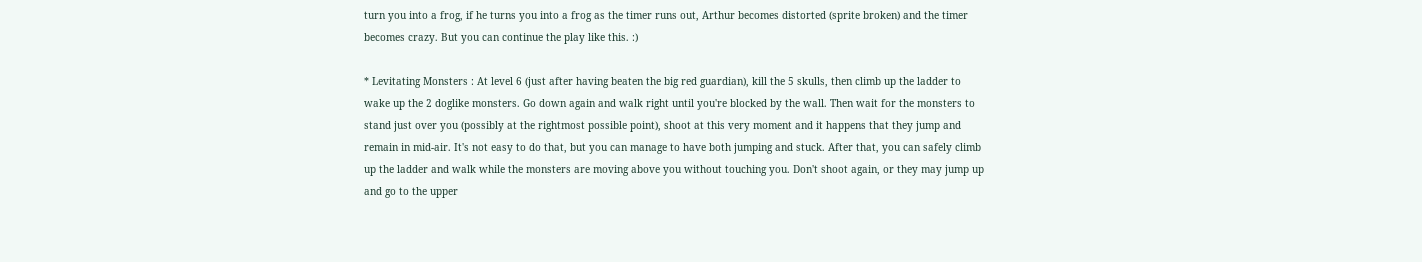turn you into a frog, if he turns you into a frog as the timer runs out, Arthur becomes distorted (sprite broken) and the timer becomes crazy. But you can continue the play like this. :)

* Levitating Monsters : At level 6 (just after having beaten the big red guardian), kill the 5 skulls, then climb up the ladder to wake up the 2 doglike monsters. Go down again and walk right until you're blocked by the wall. Then wait for the monsters to stand just over you (possibly at the rightmost possible point), shoot at this very moment and it happens that they jump and remain in mid-air. It's not easy to do that, but you can manage to have both jumping and stuck. After that, you can safely climb up the ladder and walk while the monsters are moving above you without touching you. Don't shoot again, or they may jump up and go to the upper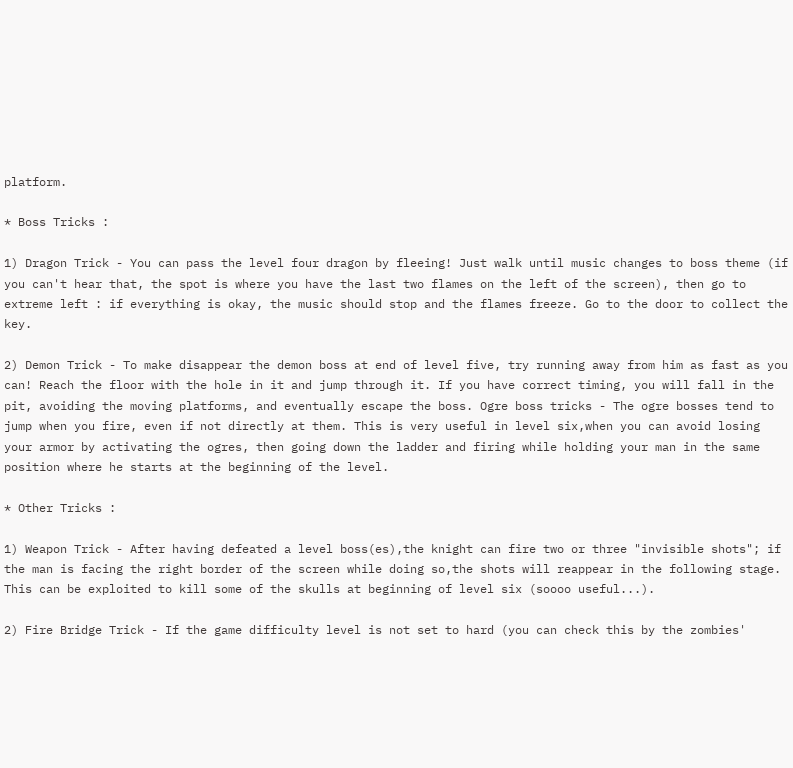platform.

* Boss Tricks :

1) Dragon Trick - You can pass the level four dragon by fleeing! Just walk until music changes to boss theme (if you can't hear that, the spot is where you have the last two flames on the left of the screen), then go to extreme left : if everything is okay, the music should stop and the flames freeze. Go to the door to collect the key.

2) Demon Trick - To make disappear the demon boss at end of level five, try running away from him as fast as you can! Reach the floor with the hole in it and jump through it. If you have correct timing, you will fall in the pit, avoiding the moving platforms, and eventually escape the boss. Ogre boss tricks - The ogre bosses tend to jump when you fire, even if not directly at them. This is very useful in level six,when you can avoid losing your armor by activating the ogres, then going down the ladder and firing while holding your man in the same position where he starts at the beginning of the level.

* Other Tricks :

1) Weapon Trick - After having defeated a level boss(es),the knight can fire two or three "invisible shots"; if the man is facing the right border of the screen while doing so,the shots will reappear in the following stage. This can be exploited to kill some of the skulls at beginning of level six (soooo useful...).

2) Fire Bridge Trick - If the game difficulty level is not set to hard (you can check this by the zombies'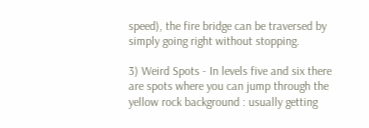speed), the fire bridge can be traversed by simply going right without stopping.

3) Weird Spots - In levels five and six there are spots where you can jump through the yellow rock background : usually getting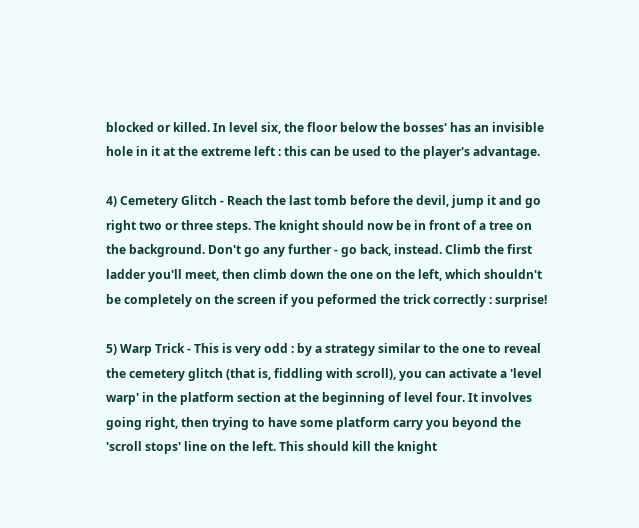blocked or killed. In level six, the floor below the bosses' has an invisible hole in it at the extreme left : this can be used to the player's advantage.

4) Cemetery Glitch - Reach the last tomb before the devil, jump it and go right two or three steps. The knight should now be in front of a tree on the background. Don't go any further - go back, instead. Climb the first ladder you'll meet, then climb down the one on the left, which shouldn't be completely on the screen if you peformed the trick correctly : surprise!

5) Warp Trick - This is very odd : by a strategy similar to the one to reveal the cemetery glitch (that is, fiddling with scroll), you can activate a 'level warp' in the platform section at the beginning of level four. It involves going right, then trying to have some platform carry you beyond the 'scroll stops' line on the left. This should kill the knight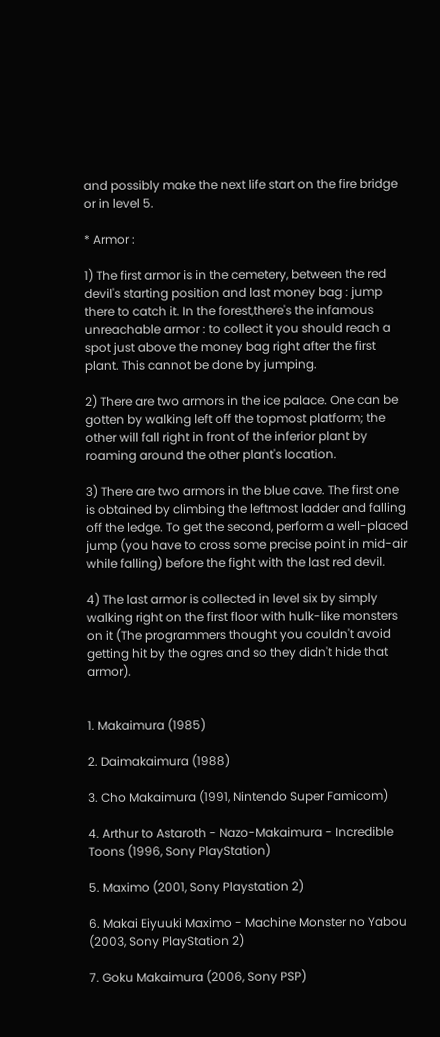and possibly make the next life start on the fire bridge or in level 5.

* Armor :

1) The first armor is in the cemetery, between the red devil's starting position and last money bag : jump there to catch it. In the forest,there's the infamous unreachable armor : to collect it you should reach a spot just above the money bag right after the first plant. This cannot be done by jumping.

2) There are two armors in the ice palace. One can be gotten by walking left off the topmost platform; the other will fall right in front of the inferior plant by roaming around the other plant's location.

3) There are two armors in the blue cave. The first one is obtained by climbing the leftmost ladder and falling off the ledge. To get the second, perform a well-placed jump (you have to cross some precise point in mid-air while falling) before the fight with the last red devil.

4) The last armor is collected in level six by simply walking right on the first floor with hulk-like monsters on it (The programmers thought you couldn't avoid getting hit by the ogres and so they didn't hide that armor).


1. Makaimura (1985)

2. Daimakaimura (1988)

3. Cho Makaimura (1991, Nintendo Super Famicom)

4. Arthur to Astaroth - Nazo-Makaimura - Incredible Toons (1996, Sony PlayStation)

5. Maximo (2001, Sony Playstation 2)

6. Makai Eiyuuki Maximo - Machine Monster no Yabou (2003, Sony PlayStation 2)

7. Goku Makaimura (2006, Sony PSP)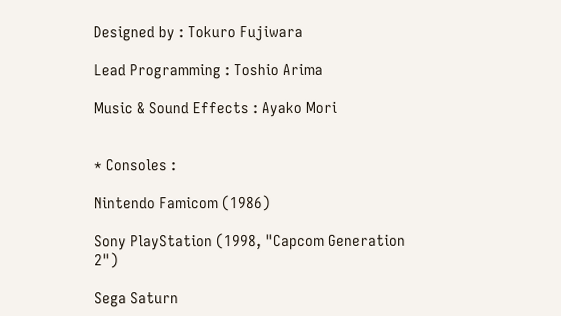Designed by : Tokuro Fujiwara

Lead Programming : Toshio Arima

Music & Sound Effects : Ayako Mori


* Consoles :

Nintendo Famicom (1986)

Sony PlayStation (1998, "Capcom Generation 2")

Sega Saturn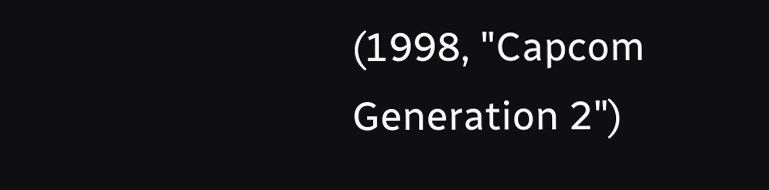(1998, "Capcom Generation 2")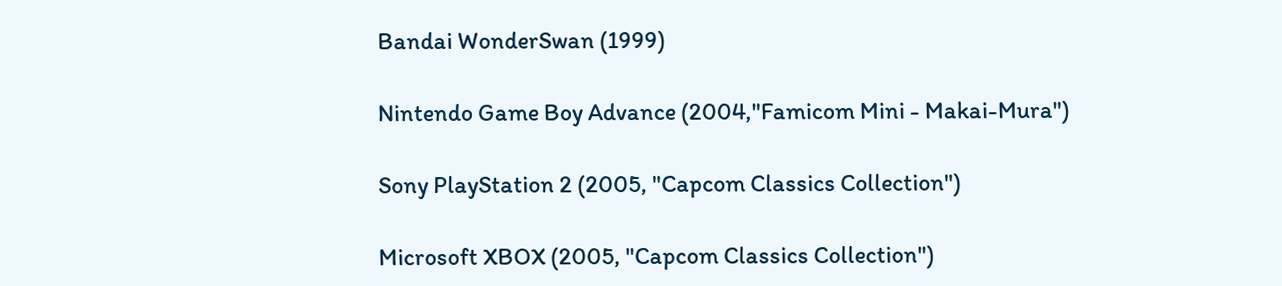Bandai WonderSwan (1999)

Nintendo Game Boy Advance (2004,"Famicom Mini - Makai-Mura")

Sony PlayStation 2 (2005, "Capcom Classics Collection")

Microsoft XBOX (2005, "Capcom Classics Collection")